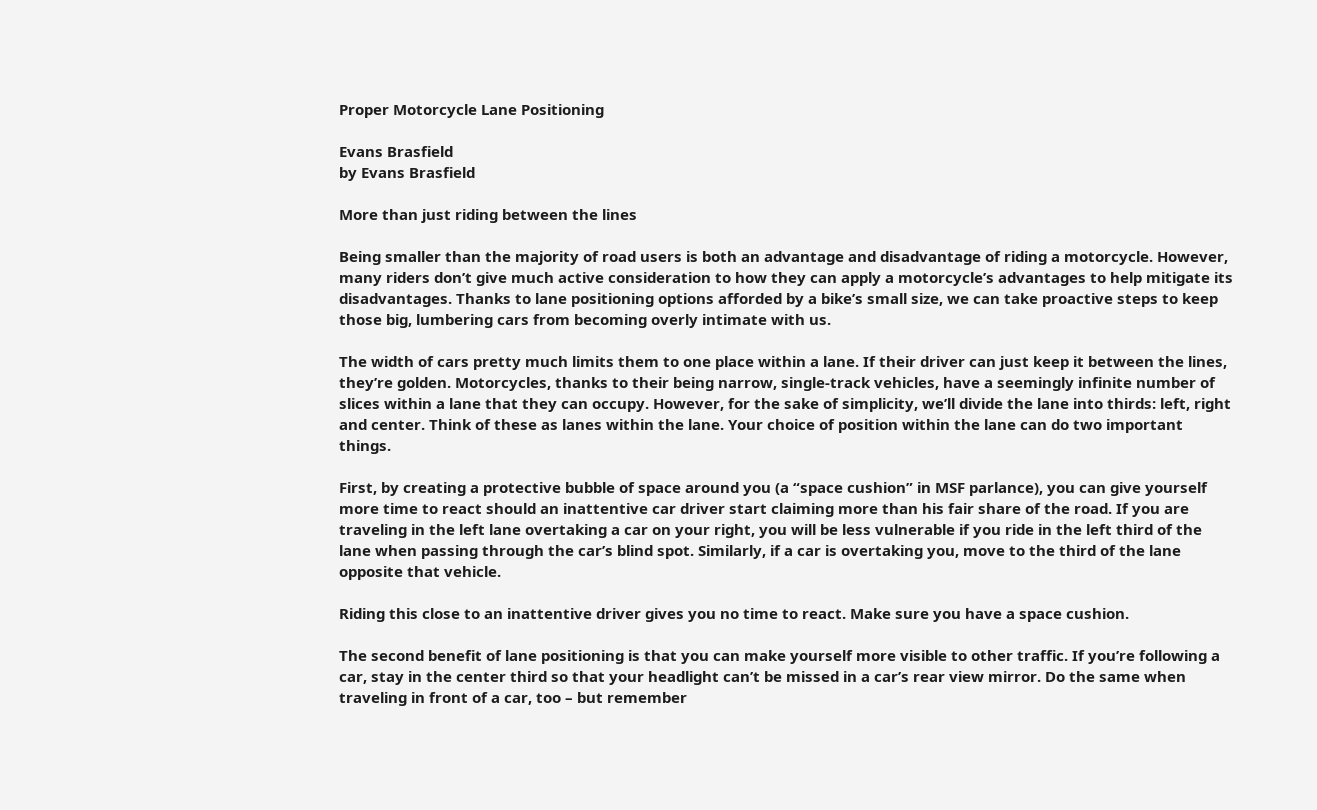Proper Motorcycle Lane Positioning

Evans Brasfield
by Evans Brasfield

More than just riding between the lines

Being smaller than the majority of road users is both an advantage and disadvantage of riding a motorcycle. However, many riders don’t give much active consideration to how they can apply a motorcycle’s advantages to help mitigate its disadvantages. Thanks to lane positioning options afforded by a bike’s small size, we can take proactive steps to keep those big, lumbering cars from becoming overly intimate with us.

The width of cars pretty much limits them to one place within a lane. If their driver can just keep it between the lines, they’re golden. Motorcycles, thanks to their being narrow, single-track vehicles, have a seemingly infinite number of slices within a lane that they can occupy. However, for the sake of simplicity, we’ll divide the lane into thirds: left, right and center. Think of these as lanes within the lane. Your choice of position within the lane can do two important things.

First, by creating a protective bubble of space around you (a “space cushion” in MSF parlance), you can give yourself more time to react should an inattentive car driver start claiming more than his fair share of the road. If you are traveling in the left lane overtaking a car on your right, you will be less vulnerable if you ride in the left third of the lane when passing through the car’s blind spot. Similarly, if a car is overtaking you, move to the third of the lane opposite that vehicle.

Riding this close to an inattentive driver gives you no time to react. Make sure you have a space cushion.

The second benefit of lane positioning is that you can make yourself more visible to other traffic. If you’re following a car, stay in the center third so that your headlight can’t be missed in a car’s rear view mirror. Do the same when traveling in front of a car, too – but remember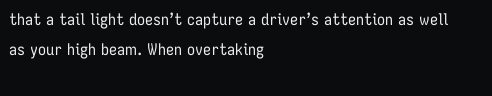that a tail light doesn’t capture a driver’s attention as well as your high beam. When overtaking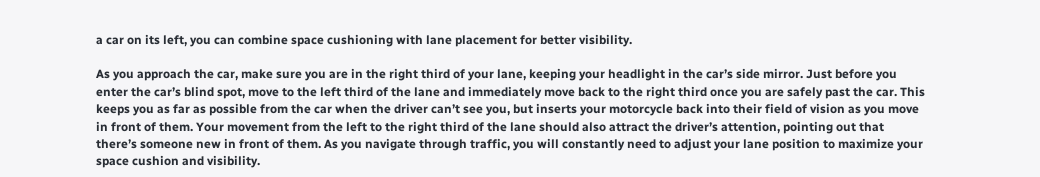a car on its left, you can combine space cushioning with lane placement for better visibility.

As you approach the car, make sure you are in the right third of your lane, keeping your headlight in the car’s side mirror. Just before you enter the car’s blind spot, move to the left third of the lane and immediately move back to the right third once you are safely past the car. This keeps you as far as possible from the car when the driver can’t see you, but inserts your motorcycle back into their field of vision as you move in front of them. Your movement from the left to the right third of the lane should also attract the driver’s attention, pointing out that there’s someone new in front of them. As you navigate through traffic, you will constantly need to adjust your lane position to maximize your space cushion and visibility.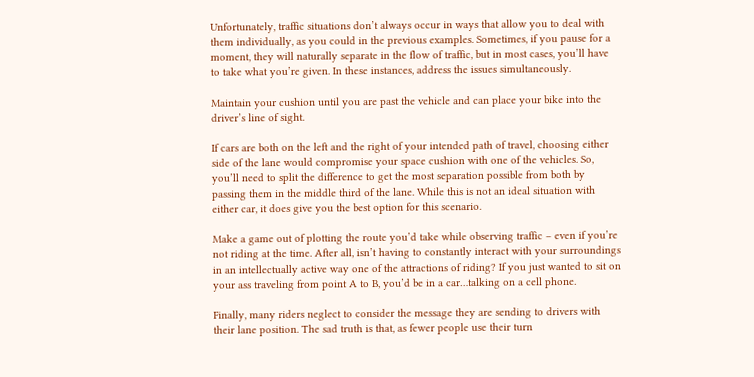Unfortunately, traffic situations don’t always occur in ways that allow you to deal with them individually, as you could in the previous examples. Sometimes, if you pause for a moment, they will naturally separate in the flow of traffic, but in most cases, you’ll have to take what you’re given. In these instances, address the issues simultaneously.

Maintain your cushion until you are past the vehicle and can place your bike into the driver’s line of sight.

If cars are both on the left and the right of your intended path of travel, choosing either side of the lane would compromise your space cushion with one of the vehicles. So, you’ll need to split the difference to get the most separation possible from both by passing them in the middle third of the lane. While this is not an ideal situation with either car, it does give you the best option for this scenario.

Make a game out of plotting the route you’d take while observing traffic – even if you’re not riding at the time. After all, isn’t having to constantly interact with your surroundings in an intellectually active way one of the attractions of riding? If you just wanted to sit on your ass traveling from point A to B, you’d be in a car…talking on a cell phone.

Finally, many riders neglect to consider the message they are sending to drivers with their lane position. The sad truth is that, as fewer people use their turn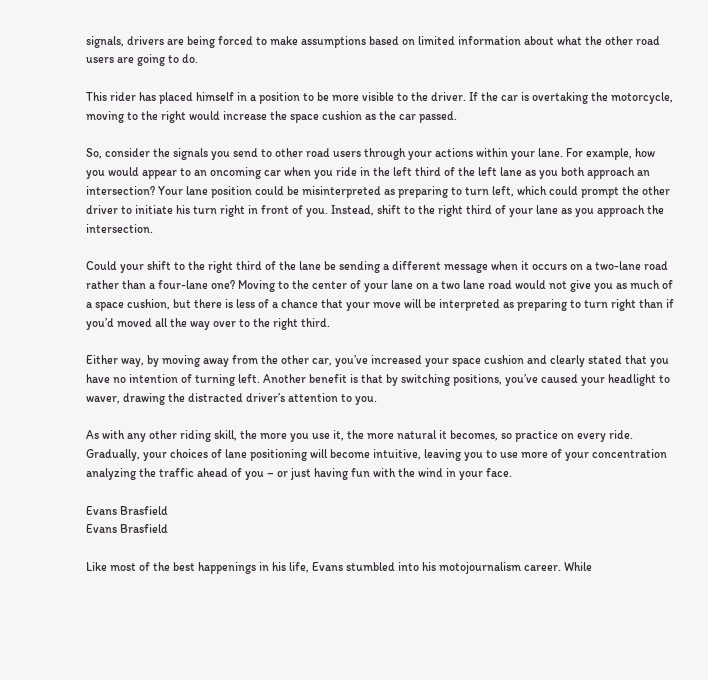signals, drivers are being forced to make assumptions based on limited information about what the other road users are going to do.

This rider has placed himself in a position to be more visible to the driver. If the car is overtaking the motorcycle, moving to the right would increase the space cushion as the car passed.

So, consider the signals you send to other road users through your actions within your lane. For example, how you would appear to an oncoming car when you ride in the left third of the left lane as you both approach an intersection? Your lane position could be misinterpreted as preparing to turn left, which could prompt the other driver to initiate his turn right in front of you. Instead, shift to the right third of your lane as you approach the intersection.

Could your shift to the right third of the lane be sending a different message when it occurs on a two-lane road rather than a four-lane one? Moving to the center of your lane on a two lane road would not give you as much of a space cushion, but there is less of a chance that your move will be interpreted as preparing to turn right than if you’d moved all the way over to the right third.

Either way, by moving away from the other car, you’ve increased your space cushion and clearly stated that you have no intention of turning left. Another benefit is that by switching positions, you’ve caused your headlight to waver, drawing the distracted driver’s attention to you.

As with any other riding skill, the more you use it, the more natural it becomes, so practice on every ride. Gradually, your choices of lane positioning will become intuitive, leaving you to use more of your concentration analyzing the traffic ahead of you – or just having fun with the wind in your face.

Evans Brasfield
Evans Brasfield

Like most of the best happenings in his life, Evans stumbled into his motojournalism career. While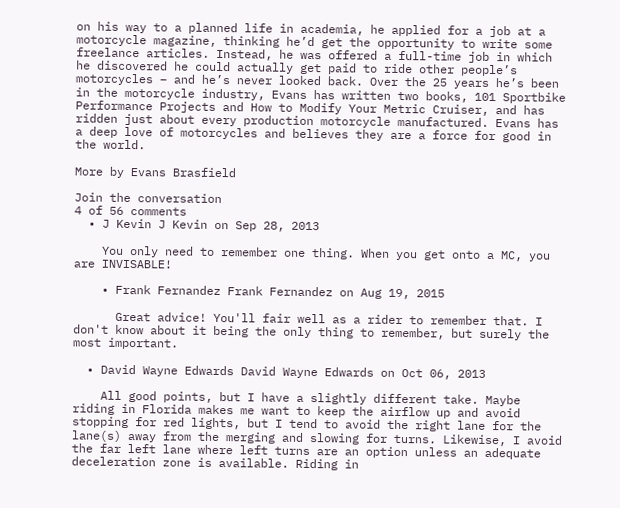on his way to a planned life in academia, he applied for a job at a motorcycle magazine, thinking he’d get the opportunity to write some freelance articles. Instead, he was offered a full-time job in which he discovered he could actually get paid to ride other people’s motorcycles – and he’s never looked back. Over the 25 years he’s been in the motorcycle industry, Evans has written two books, 101 Sportbike Performance Projects and How to Modify Your Metric Cruiser, and has ridden just about every production motorcycle manufactured. Evans has a deep love of motorcycles and believes they are a force for good in the world.

More by Evans Brasfield

Join the conversation
4 of 56 comments
  • J Kevin J Kevin on Sep 28, 2013

    You only need to remember one thing. When you get onto a MC, you are INVISABLE!

    • Frank Fernandez Frank Fernandez on Aug 19, 2015

      Great advice! You'll fair well as a rider to remember that. I don't know about it being the only thing to remember, but surely the most important.

  • David Wayne Edwards David Wayne Edwards on Oct 06, 2013

    All good points, but I have a slightly different take. Maybe riding in Florida makes me want to keep the airflow up and avoid stopping for red lights, but I tend to avoid the right lane for the lane(s) away from the merging and slowing for turns. Likewise, I avoid the far left lane where left turns are an option unless an adequate deceleration zone is available. Riding in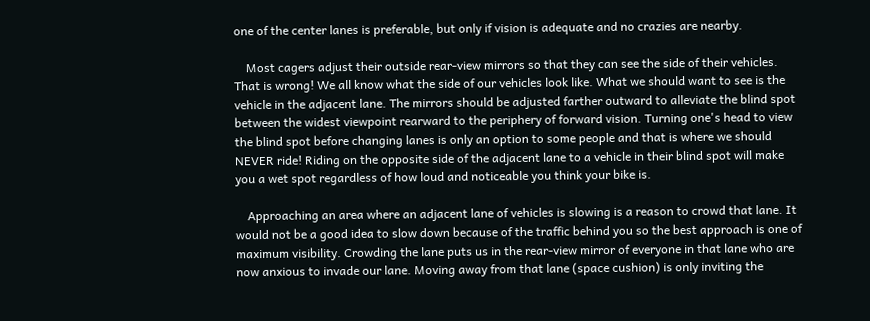one of the center lanes is preferable, but only if vision is adequate and no crazies are nearby.

    Most cagers adjust their outside rear-view mirrors so that they can see the side of their vehicles. That is wrong! We all know what the side of our vehicles look like. What we should want to see is the vehicle in the adjacent lane. The mirrors should be adjusted farther outward to alleviate the blind spot between the widest viewpoint rearward to the periphery of forward vision. Turning one's head to view the blind spot before changing lanes is only an option to some people and that is where we should NEVER ride! Riding on the opposite side of the adjacent lane to a vehicle in their blind spot will make you a wet spot regardless of how loud and noticeable you think your bike is.

    Approaching an area where an adjacent lane of vehicles is slowing is a reason to crowd that lane. It would not be a good idea to slow down because of the traffic behind you so the best approach is one of maximum visibility. Crowding the lane puts us in the rear-view mirror of everyone in that lane who are now anxious to invade our lane. Moving away from that lane (space cushion) is only inviting the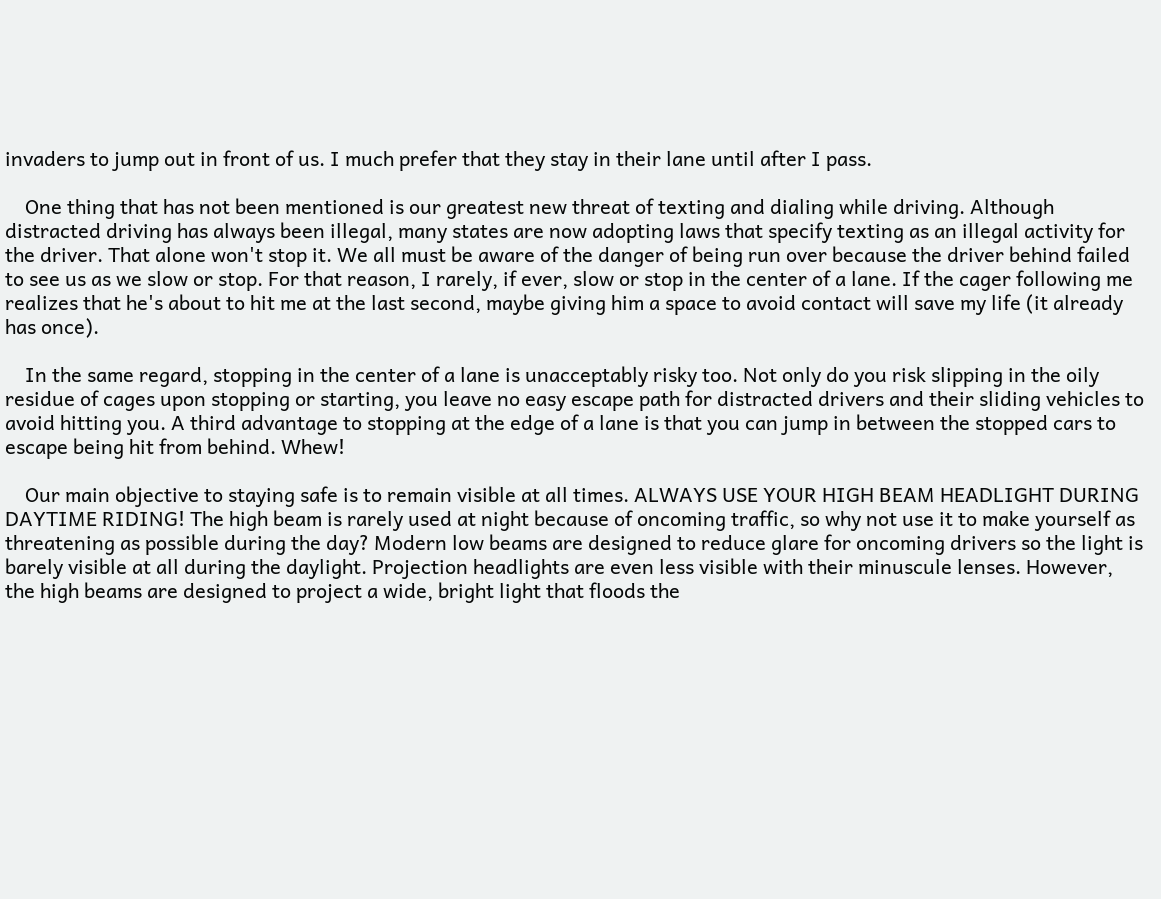invaders to jump out in front of us. I much prefer that they stay in their lane until after I pass.

    One thing that has not been mentioned is our greatest new threat of texting and dialing while driving. Although distracted driving has always been illegal, many states are now adopting laws that specify texting as an illegal activity for the driver. That alone won't stop it. We all must be aware of the danger of being run over because the driver behind failed to see us as we slow or stop. For that reason, I rarely, if ever, slow or stop in the center of a lane. If the cager following me realizes that he's about to hit me at the last second, maybe giving him a space to avoid contact will save my life (it already has once).

    In the same regard, stopping in the center of a lane is unacceptably risky too. Not only do you risk slipping in the oily residue of cages upon stopping or starting, you leave no easy escape path for distracted drivers and their sliding vehicles to avoid hitting you. A third advantage to stopping at the edge of a lane is that you can jump in between the stopped cars to escape being hit from behind. Whew!

    Our main objective to staying safe is to remain visible at all times. ALWAYS USE YOUR HIGH BEAM HEADLIGHT DURING DAYTIME RIDING! The high beam is rarely used at night because of oncoming traffic, so why not use it to make yourself as threatening as possible during the day? Modern low beams are designed to reduce glare for oncoming drivers so the light is barely visible at all during the daylight. Projection headlights are even less visible with their minuscule lenses. However, the high beams are designed to project a wide, bright light that floods the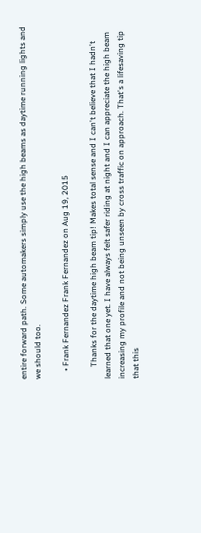entire forward path. Some automakers simply use the high beams as daytime running lights and we should too.

    • Frank Fernandez Frank Fernandez on Aug 19, 2015

      Thanks for the daytime high beam tip! Makes total sense and I can't believe that I hadn't learned that one yet. I have always felt safer riding at night and I can appreciate the high beam increasing my profile and not being unseen by cross traffic on approach. That's a lifesaving tip that this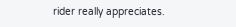rider really appreciates.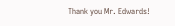Thank you Mr. Edwards!